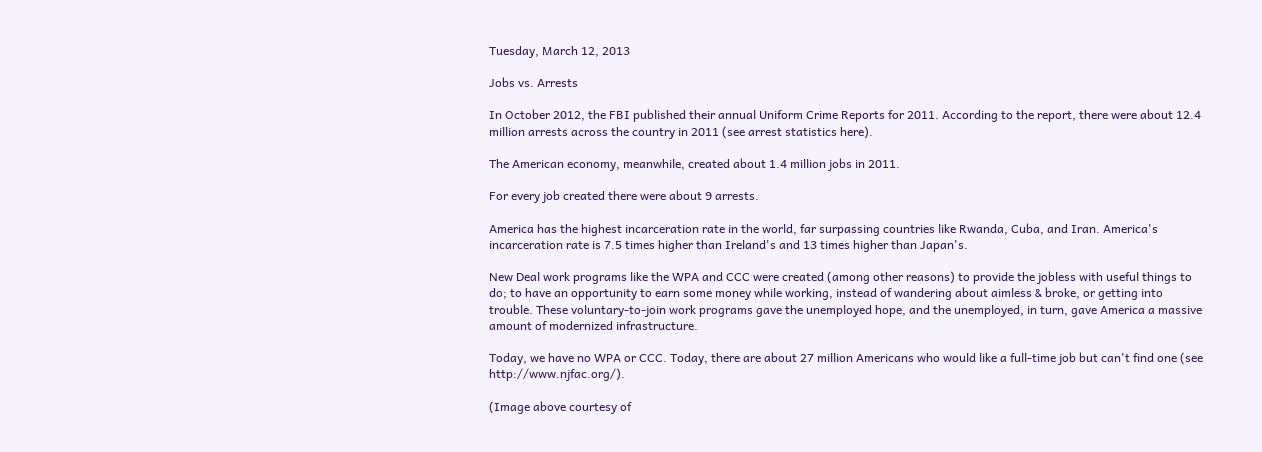Tuesday, March 12, 2013

Jobs vs. Arrests

In October 2012, the FBI published their annual Uniform Crime Reports for 2011. According to the report, there were about 12.4 million arrests across the country in 2011 (see arrest statistics here).

The American economy, meanwhile, created about 1.4 million jobs in 2011.

For every job created there were about 9 arrests.

America has the highest incarceration rate in the world, far surpassing countries like Rwanda, Cuba, and Iran. America's incarceration rate is 7.5 times higher than Ireland's and 13 times higher than Japan's.

New Deal work programs like the WPA and CCC were created (among other reasons) to provide the jobless with useful things to do; to have an opportunity to earn some money while working, instead of wandering about aimless & broke, or getting into trouble. These voluntary-to-join work programs gave the unemployed hope, and the unemployed, in turn, gave America a massive amount of modernized infrastructure.

Today, we have no WPA or CCC. Today, there are about 27 million Americans who would like a full-time job but can't find one (see http://www.njfac.org/).

(Image above courtesy of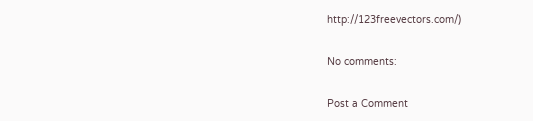http://123freevectors.com/)

No comments:

Post a Comment